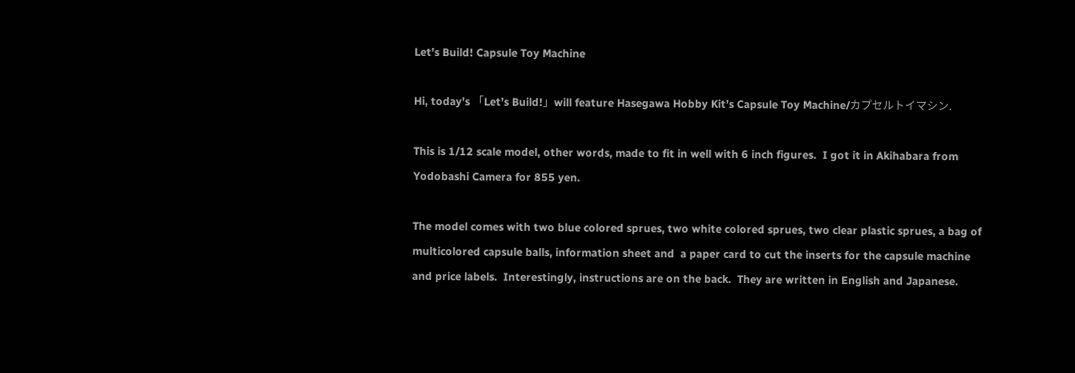Let’s Build! Capsule Toy Machine

Hi, today’s 「Let’s Build!」will feature Hasegawa Hobby Kit’s Capsule Toy Machine/カプセルトイマシン.

This is 1/12 scale model, other words, made to fit in well with 6 inch figures.  I got it in Akihabara from Yodobashi Camera for 855 yen.

The model comes with two blue colored sprues, two white colored sprues, two clear plastic sprues, a bag of multicolored capsule balls, information sheet and  a paper card to cut the inserts for the capsule machine and price labels.  Interestingly, instructions are on the back.  They are written in English and Japanese.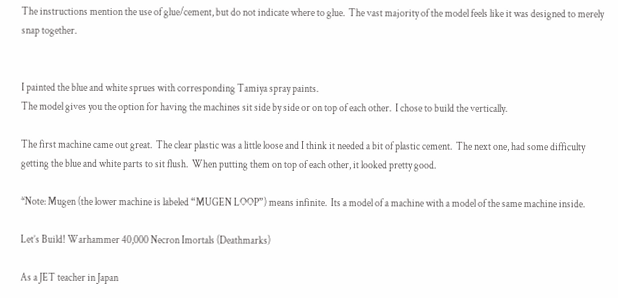The instructions mention the use of glue/cement, but do not indicate where to glue.  The vast majority of the model feels like it was designed to merely snap together.


I painted the blue and white sprues with corresponding Tamiya spray paints.
The model gives you the option for having the machines sit side by side or on top of each other.  I chose to build the vertically.

The first machine came out great.  The clear plastic was a little loose and I think it needed a bit of plastic cement.  The next one, had some difficulty getting the blue and white parts to sit flush.  When putting them on top of each other, it looked pretty good.

*Note: Mugen (the lower machine is labeled “MUGEN LOOP”) means infinite.  Its a model of a machine with a model of the same machine inside.

Let’s Build! Warhammer 40,000 Necron Imortals (Deathmarks)

As a JET teacher in Japan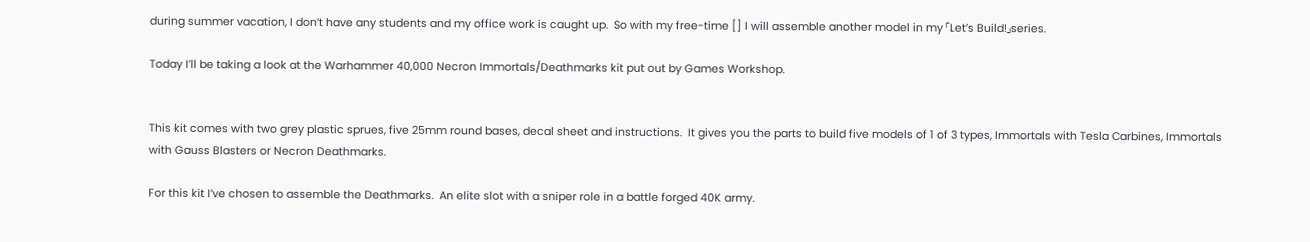during summer vacation, I don’t have any students and my office work is caught up.  So with my free-time [] I will assemble another model in my 「Let’s Build!」series.

Today I’ll be taking a look at the Warhammer 40,000 Necron Immortals/Deathmarks kit put out by Games Workshop.


This kit comes with two grey plastic sprues, five 25mm round bases, decal sheet and instructions.  It gives you the parts to build five models of 1 of 3 types, Immortals with Tesla Carbines, Immortals with Gauss Blasters or Necron Deathmarks.

For this kit I’ve chosen to assemble the Deathmarks.  An elite slot with a sniper role in a battle forged 40K army.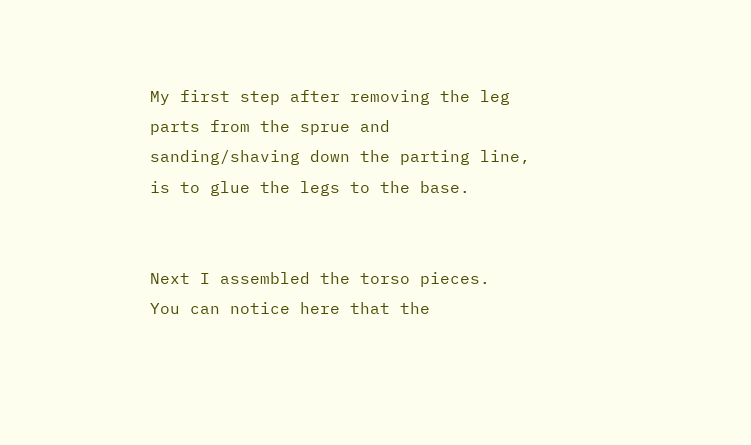My first step after removing the leg parts from the sprue and sanding/shaving down the parting line, is to glue the legs to the base.


Next I assembled the torso pieces.  You can notice here that the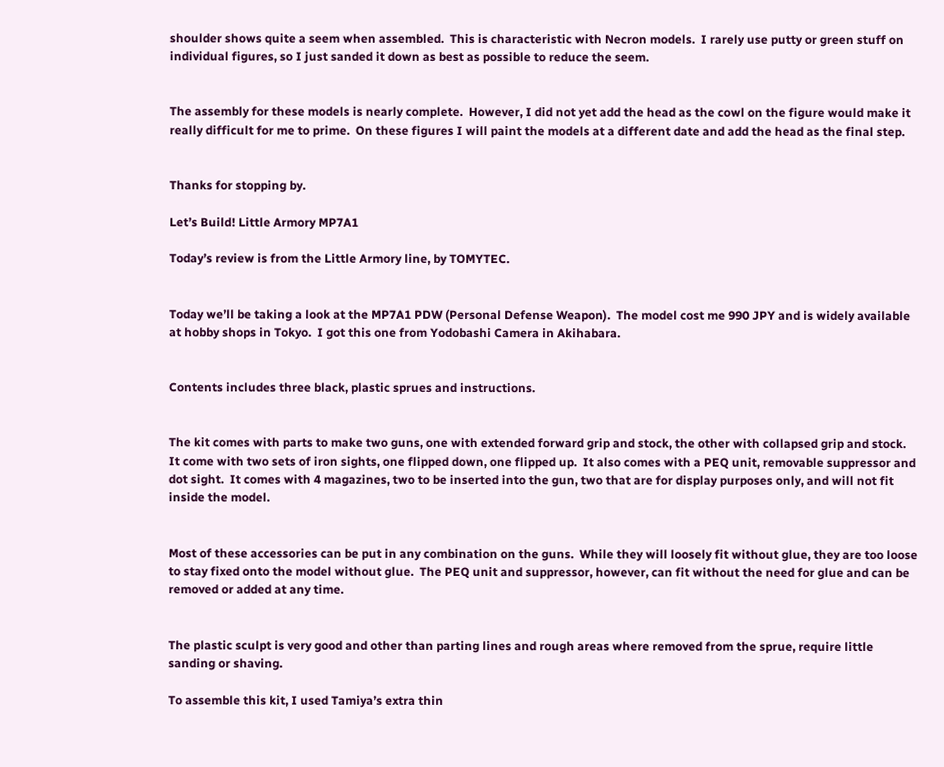shoulder shows quite a seem when assembled.  This is characteristic with Necron models.  I rarely use putty or green stuff on individual figures, so I just sanded it down as best as possible to reduce the seem.


The assembly for these models is nearly complete.  However, I did not yet add the head as the cowl on the figure would make it really difficult for me to prime.  On these figures I will paint the models at a different date and add the head as the final step.


Thanks for stopping by.

Let’s Build! Little Armory MP7A1

Today’s review is from the Little Armory line, by TOMYTEC.


Today we’ll be taking a look at the MP7A1 PDW (Personal Defense Weapon).  The model cost me 990 JPY and is widely available at hobby shops in Tokyo.  I got this one from Yodobashi Camera in Akihabara.


Contents includes three black, plastic sprues and instructions.


The kit comes with parts to make two guns, one with extended forward grip and stock, the other with collapsed grip and stock.  It come with two sets of iron sights, one flipped down, one flipped up.  It also comes with a PEQ unit, removable suppressor and dot sight.  It comes with 4 magazines, two to be inserted into the gun, two that are for display purposes only, and will not fit inside the model.


Most of these accessories can be put in any combination on the guns.  While they will loosely fit without glue, they are too loose to stay fixed onto the model without glue.  The PEQ unit and suppressor, however, can fit without the need for glue and can be removed or added at any time.


The plastic sculpt is very good and other than parting lines and rough areas where removed from the sprue, require little sanding or shaving.

To assemble this kit, I used Tamiya’s extra thin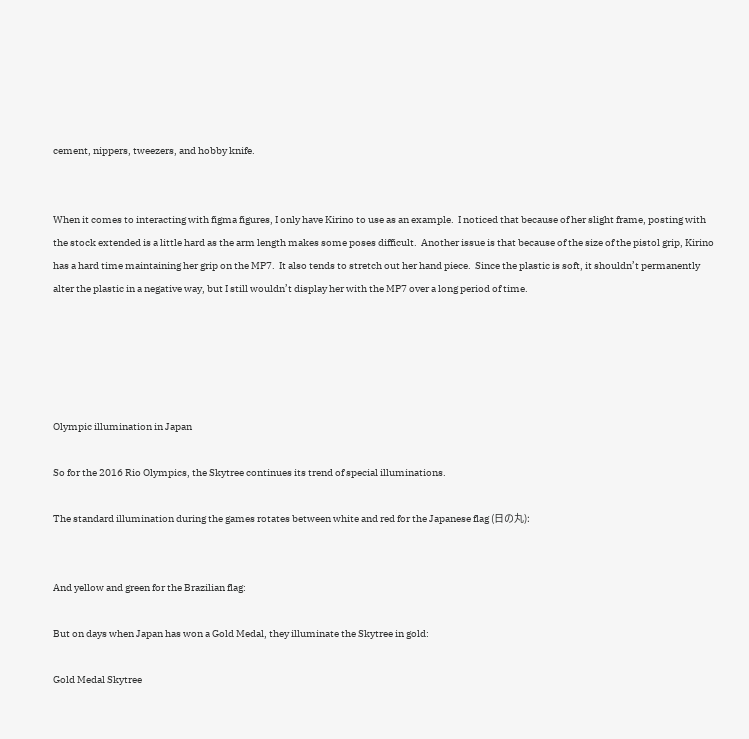cement, nippers, tweezers, and hobby knife.


When it comes to interacting with figma figures, I only have Kirino to use as an example.  I noticed that because of her slight frame, posting with the stock extended is a little hard as the arm length makes some poses difficult.  Another issue is that because of the size of the pistol grip, Kirino has a hard time maintaining her grip on the MP7.  It also tends to stretch out her hand piece.  Since the plastic is soft, it shouldn’t permanently alter the plastic in a negative way, but I still wouldn’t display her with the MP7 over a long period of time.





Olympic illumination in Japan

So for the 2016 Rio Olympics, the Skytree continues its trend of special illuminations.

The standard illumination during the games rotates between white and red for the Japanese flag (日の丸):


And yellow and green for the Brazilian flag:

But on days when Japan has won a Gold Medal, they illuminate the Skytree in gold:

Gold Medal Skytree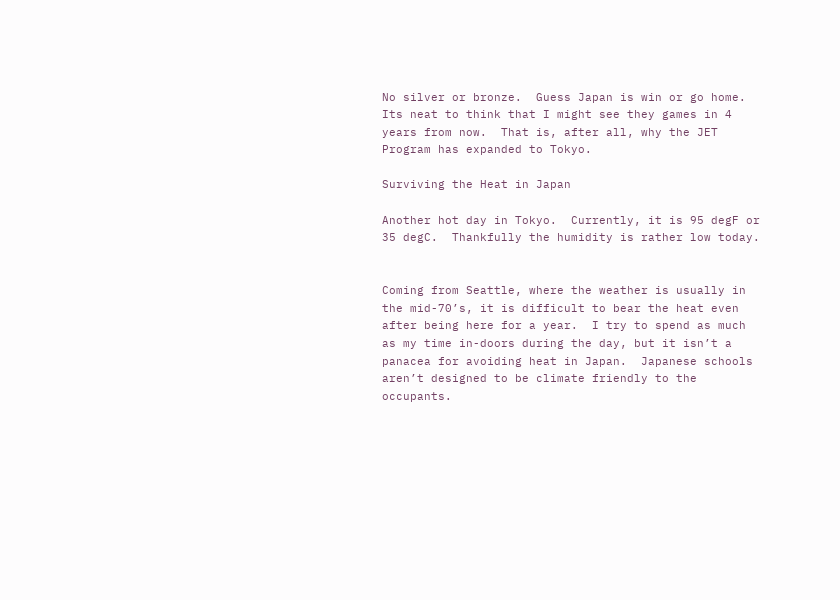No silver or bronze.  Guess Japan is win or go home.
Its neat to think that I might see they games in 4 years from now.  That is, after all, why the JET Program has expanded to Tokyo.

Surviving the Heat in Japan

Another hot day in Tokyo.  Currently, it is 95 degF or 35 degC.  Thankfully the humidity is rather low today.


Coming from Seattle, where the weather is usually in the mid-70’s, it is difficult to bear the heat even after being here for a year.  I try to spend as much as my time in-doors during the day, but it isn’t a panacea for avoiding heat in Japan.  Japanese schools aren’t designed to be climate friendly to the occupants.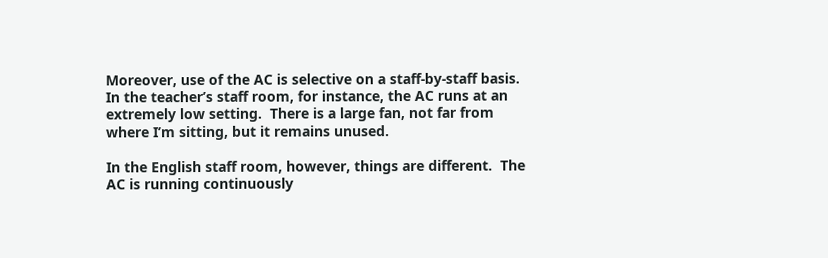Moreover, use of the AC is selective on a staff-by-staff basis.  In the teacher’s staff room, for instance, the AC runs at an extremely low setting.  There is a large fan, not far from where I’m sitting, but it remains unused.

In the English staff room, however, things are different.  The AC is running continuously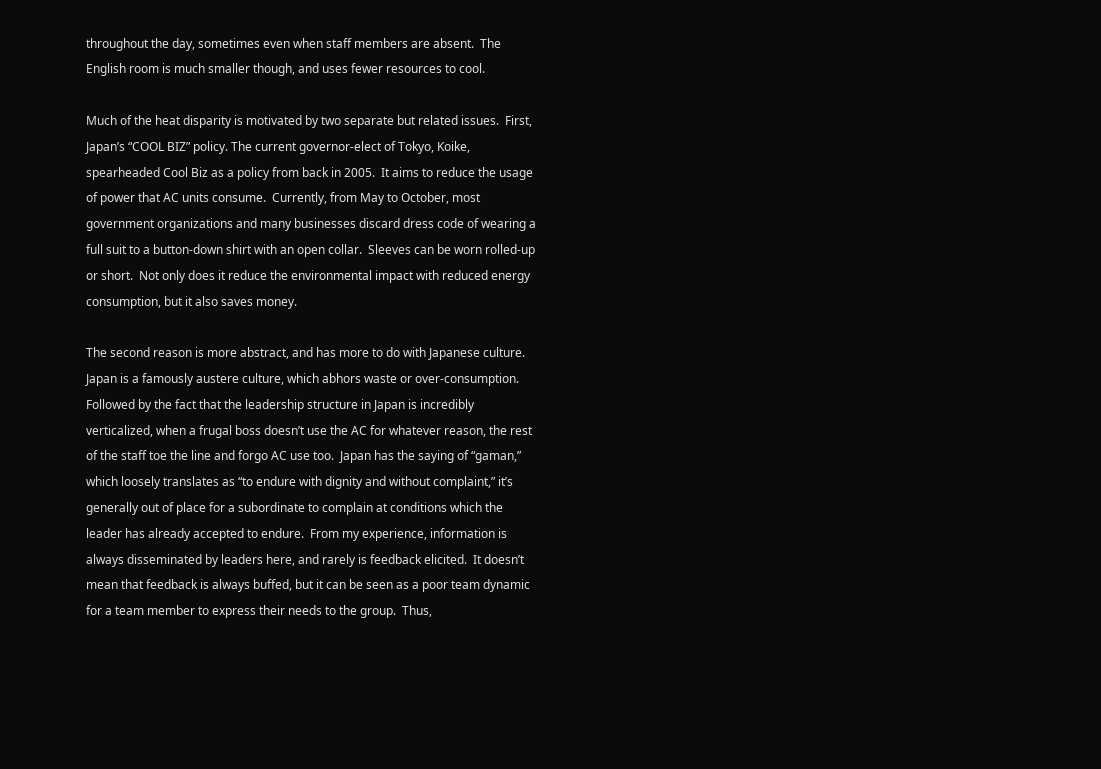throughout the day, sometimes even when staff members are absent.  The English room is much smaller though, and uses fewer resources to cool.

Much of the heat disparity is motivated by two separate but related issues.  First, Japan’s “COOL BIZ” policy. The current governor-elect of Tokyo, Koike, spearheaded Cool Biz as a policy from back in 2005.  It aims to reduce the usage of power that AC units consume.  Currently, from May to October, most government organizations and many businesses discard dress code of wearing a full suit to a button-down shirt with an open collar.  Sleeves can be worn rolled-up or short.  Not only does it reduce the environmental impact with reduced energy consumption, but it also saves money.

The second reason is more abstract, and has more to do with Japanese culture.  Japan is a famously austere culture, which abhors waste or over-consumption.  Followed by the fact that the leadership structure in Japan is incredibly verticalized, when a frugal boss doesn’t use the AC for whatever reason, the rest of the staff toe the line and forgo AC use too.  Japan has the saying of “gaman,” which loosely translates as “to endure with dignity and without complaint,” it’s generally out of place for a subordinate to complain at conditions which the leader has already accepted to endure.  From my experience, information is always disseminated by leaders here, and rarely is feedback elicited.  It doesn’t mean that feedback is always buffed, but it can be seen as a poor team dynamic for a team member to express their needs to the group.  Thus,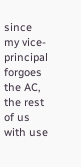since my vice-principal forgoes the AC, the rest of us with use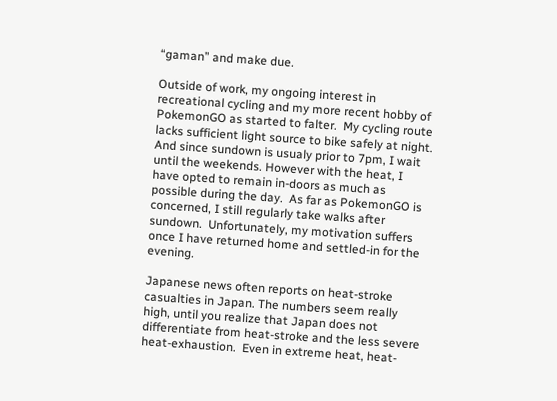“gaman” and make due.

Outside of work, my ongoing interest in recreational cycling and my more recent hobby of PokemonGO as started to falter.  My cycling route lacks sufficient light source to bike safely at night.  And since sundown is usualy prior to 7pm, I wait until the weekends. However with the heat, I have opted to remain in-doors as much as possible during the day.  As far as PokemonGO is concerned, I still regularly take walks after sundown.  Unfortunately, my motivation suffers once I have returned home and settled-in for the evening.

Japanese news often reports on heat-stroke casualties in Japan. The numbers seem really high, until you realize that Japan does not differentiate from heat-stroke and the less severe heat-exhaustion.  Even in extreme heat, heat-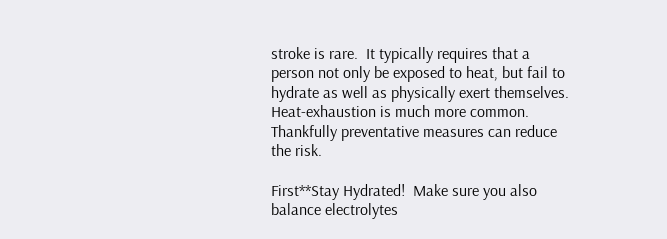stroke is rare.  It typically requires that a person not only be exposed to heat, but fail to hydrate as well as physically exert themselves.  Heat-exhaustion is much more common.  Thankfully preventative measures can reduce the risk.

First**Stay Hydrated!  Make sure you also balance electrolytes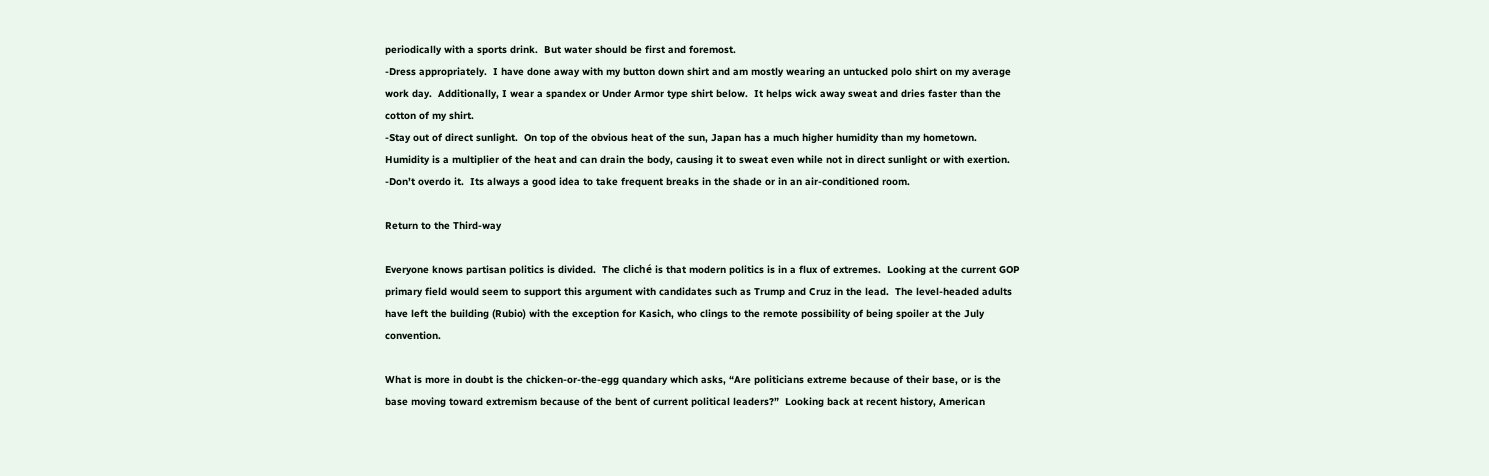periodically with a sports drink.  But water should be first and foremost.
-Dress appropriately.  I have done away with my button down shirt and am mostly wearing an untucked polo shirt on my average work day.  Additionally, I wear a spandex or Under Armor type shirt below.  It helps wick away sweat and dries faster than the cotton of my shirt.
-Stay out of direct sunlight.  On top of the obvious heat of the sun, Japan has a much higher humidity than my hometown.  Humidity is a multiplier of the heat and can drain the body, causing it to sweat even while not in direct sunlight or with exertion.
-Don’t overdo it.  Its always a good idea to take frequent breaks in the shade or in an air-conditioned room.

Return to the Third-way

Everyone knows partisan politics is divided.  The cliché is that modern politics is in a flux of extremes.  Looking at the current GOP primary field would seem to support this argument with candidates such as Trump and Cruz in the lead.  The level-headed adults have left the building (Rubio) with the exception for Kasich, who clings to the remote possibility of being spoiler at the July convention.

What is more in doubt is the chicken-or-the-egg quandary which asks, “Are politicians extreme because of their base, or is the base moving toward extremism because of the bent of current political leaders?”  Looking back at recent history, American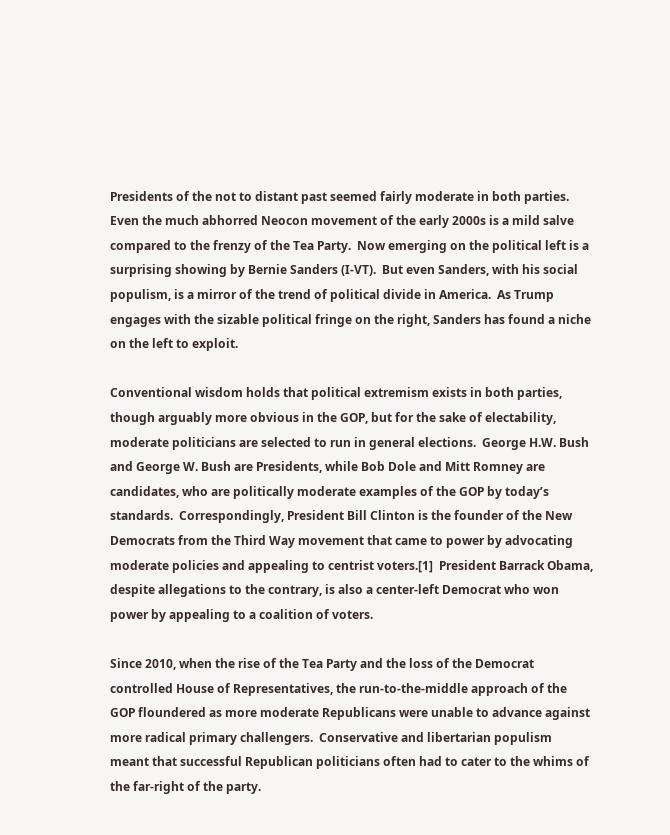Presidents of the not to distant past seemed fairly moderate in both parties.  Even the much abhorred Neocon movement of the early 2000s is a mild salve compared to the frenzy of the Tea Party.  Now emerging on the political left is a surprising showing by Bernie Sanders (I-VT).  But even Sanders, with his social populism, is a mirror of the trend of political divide in America.  As Trump engages with the sizable political fringe on the right, Sanders has found a niche on the left to exploit.

Conventional wisdom holds that political extremism exists in both parties, though arguably more obvious in the GOP, but for the sake of electability, moderate politicians are selected to run in general elections.  George H.W. Bush and George W. Bush are Presidents, while Bob Dole and Mitt Romney are candidates, who are politically moderate examples of the GOP by today’s standards.  Correspondingly, President Bill Clinton is the founder of the New Democrats from the Third Way movement that came to power by advocating moderate policies and appealing to centrist voters.[1]  President Barrack Obama, despite allegations to the contrary, is also a center-left Democrat who won power by appealing to a coalition of voters.

Since 2010, when the rise of the Tea Party and the loss of the Democrat controlled House of Representatives, the run-to-the-middle approach of the GOP floundered as more moderate Republicans were unable to advance against more radical primary challengers.  Conservative and libertarian populism meant that successful Republican politicians often had to cater to the whims of the far-right of the party.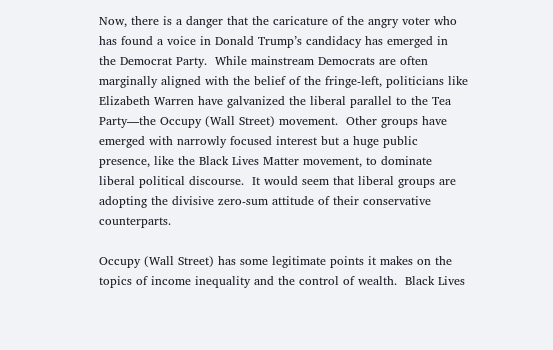Now, there is a danger that the caricature of the angry voter who has found a voice in Donald Trump’s candidacy has emerged in the Democrat Party.  While mainstream Democrats are often marginally aligned with the belief of the fringe-left, politicians like Elizabeth Warren have galvanized the liberal parallel to the Tea Party—the Occupy (Wall Street) movement.  Other groups have emerged with narrowly focused interest but a huge public presence, like the Black Lives Matter movement, to dominate liberal political discourse.  It would seem that liberal groups are adopting the divisive zero-sum attitude of their conservative counterparts.

Occupy (Wall Street) has some legitimate points it makes on the topics of income inequality and the control of wealth.  Black Lives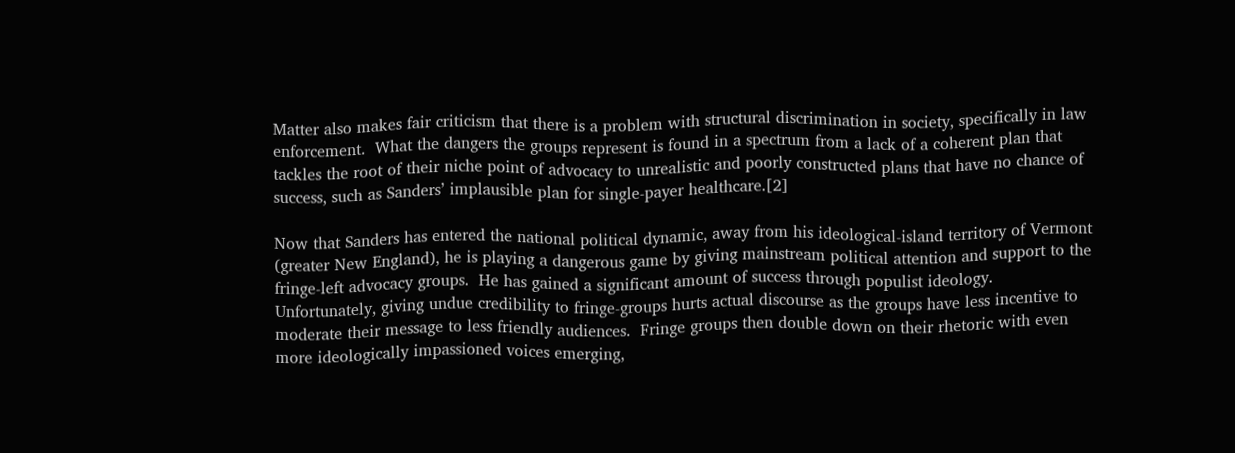Matter also makes fair criticism that there is a problem with structural discrimination in society, specifically in law enforcement.  What the dangers the groups represent is found in a spectrum from a lack of a coherent plan that tackles the root of their niche point of advocacy to unrealistic and poorly constructed plans that have no chance of success, such as Sanders’ implausible plan for single-payer healthcare.[2]

Now that Sanders has entered the national political dynamic, away from his ideological-island territory of Vermont (greater New England), he is playing a dangerous game by giving mainstream political attention and support to the fringe-left advocacy groups.  He has gained a significant amount of success through populist ideology.  Unfortunately, giving undue credibility to fringe-groups hurts actual discourse as the groups have less incentive to moderate their message to less friendly audiences.  Fringe groups then double down on their rhetoric with even more ideologically impassioned voices emerging,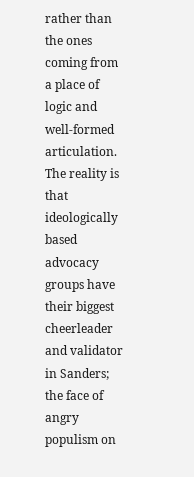rather than the ones coming from a place of logic and well-formed articulation.  The reality is that ideologically based advocacy groups have their biggest cheerleader and validator in Sanders; the face of angry populism on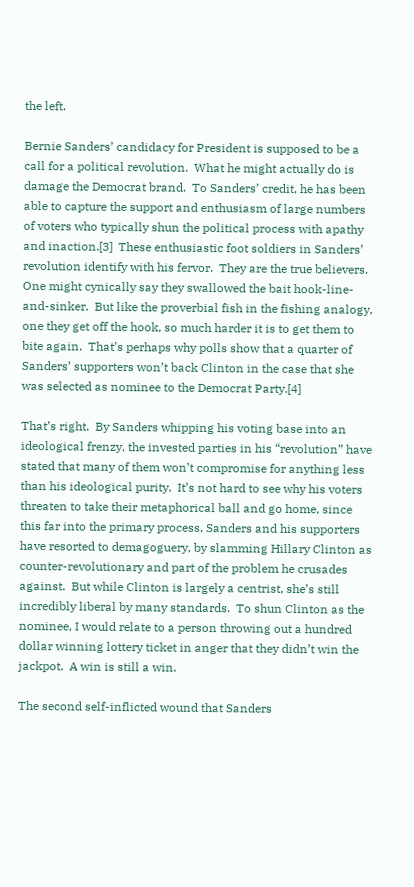the left.

Bernie Sanders’ candidacy for President is supposed to be a call for a political revolution.  What he might actually do is damage the Democrat brand.  To Sanders’ credit, he has been able to capture the support and enthusiasm of large numbers of voters who typically shun the political process with apathy and inaction.[3]  These enthusiastic foot soldiers in Sanders’ revolution identify with his fervor.  They are the true believers.  One might cynically say they swallowed the bait hook-line-and-sinker.  But like the proverbial fish in the fishing analogy, one they get off the hook, so much harder it is to get them to bite again.  That’s perhaps why polls show that a quarter of Sanders’ supporters won’t back Clinton in the case that she was selected as nominee to the Democrat Party.[4]

That’s right.  By Sanders whipping his voting base into an ideological frenzy, the invested parties in his “revolution” have stated that many of them won’t compromise for anything less than his ideological purity.  It’s not hard to see why his voters threaten to take their metaphorical ball and go home, since this far into the primary process, Sanders and his supporters have resorted to demagoguery, by slamming Hillary Clinton as counter-revolutionary and part of the problem he crusades against.  But while Clinton is largely a centrist, she’s still incredibly liberal by many standards.  To shun Clinton as the nominee, I would relate to a person throwing out a hundred dollar winning lottery ticket in anger that they didn’t win the jackpot.  A win is still a win.

The second self-inflicted wound that Sanders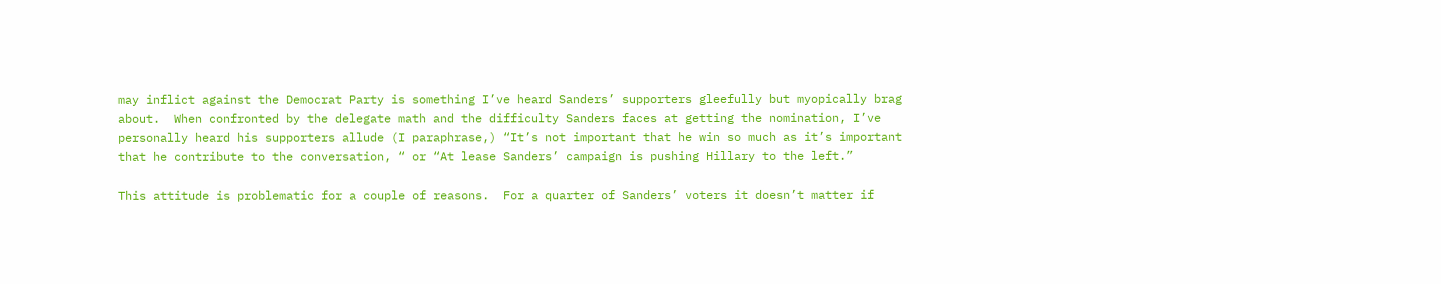may inflict against the Democrat Party is something I’ve heard Sanders’ supporters gleefully but myopically brag about.  When confronted by the delegate math and the difficulty Sanders faces at getting the nomination, I’ve personally heard his supporters allude (I paraphrase,) “It’s not important that he win so much as it’s important that he contribute to the conversation, “ or “At lease Sanders’ campaign is pushing Hillary to the left.”

This attitude is problematic for a couple of reasons.  For a quarter of Sanders’ voters it doesn’t matter if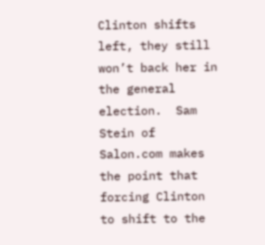Clinton shifts left, they still won’t back her in the general election.  Sam Stein of Salon.com makes the point that forcing Clinton to shift to the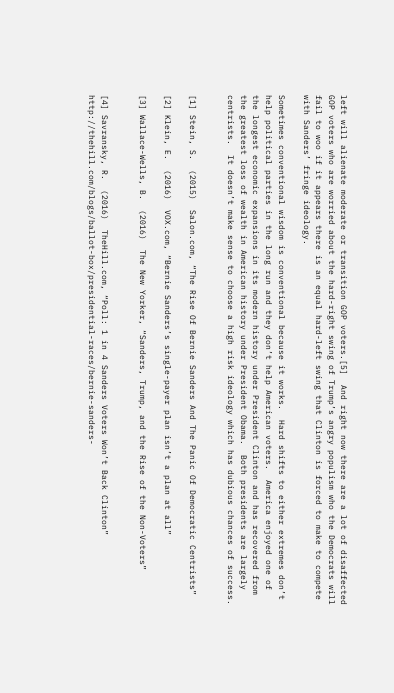left will alienate moderate or transition GOP voters.[5]  And right now there are a lot of disaffected GOP voters who are worried about the hard-right swing of Trump’s angry populism who the Democrats will fail to woo if it appears there is an equal hard-left swing that Clinton is forced to make to compete with Sanders’ fringe ideology.

Sometimes conventional wisdom is conventional because it works.  Hard shifts to either extremes don’t help political parties in the long run and they don’t help American voters.  America enjoyed one of the longest economic expansions in its modern history under President Clinton and has recovered from the greatest loss of wealth in American history under President Obama.  Both presidents are largely centrists.  It doesn’t make sense to choose a high risk ideology which has dubious chances of success.


[1] Stein, S.  (2015)  Salon.com, “The Rise Of Bernie Sanders And The Panic Of Democratic Centrists”

[2] Klein, E.  (2016)  VOX.com, “Bernie Sanders’s single-payer plan isn’t a plan at all”

[3] Wallace-Wells, B.  (2016)  The New Yorker, “Sanders, Trump, and the Rise of the Non-Voters”


[4] Savransky, R.  (2016)  TheHill.com, “Poll: 1 in 4 Sanders Voters Won’t Back Clinton” http://thehill.com/blogs/ballot-box/presidential-races/bernie-sanders-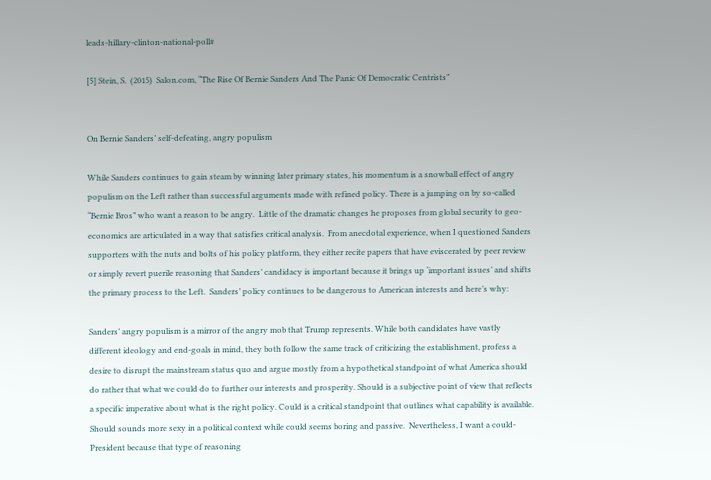leads-hillary-clinton-national-poll#

[5] Stein, S.  (2015)  Salon.com, “The Rise Of Bernie Sanders And The Panic Of Democratic Centrists”


On Bernie Sanders’ self-defeating, angry populism

While Sanders continues to gain steam by winning later primary states, his momentum is a snowball effect of angry populism on the Left rather than successful arguments made with refined policy. There is a jumping on by so-called “Bernie Bros” who want a reason to be angry.  Little of the dramatic changes he proposes from global security to geo-economics are articulated in a way that satisfies critical analysis.  From anecdotal experience, when I questioned Sanders supporters with the nuts and bolts of his policy platform, they either recite papers that have eviscerated by peer review or simply revert puerile reasoning that Sanders’ candidacy is important because it brings up ‘important issues’ and shifts the primary process to the Left.  Sanders’ policy continues to be dangerous to American interests and here’s why:

Sanders’ angry populism is a mirror of the angry mob that Trump represents. While both candidates have vastly different ideology and end-goals in mind, they both follow the same track of criticizing the establishment, profess a desire to disrupt the mainstream status quo and argue mostly from a hypothetical standpoint of what America should do rather that what we could do to further our interests and prosperity. Should is a subjective point of view that reflects a specific imperative about what is the right policy. Could is a critical standpoint that outlines what capability is available. Should sounds more sexy in a political context while could seems boring and passive.  Nevertheless, I want a could-President because that type of reasoning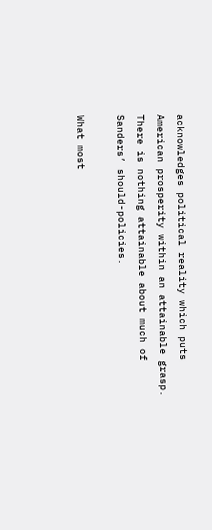acknowledges political reality which puts American prosperity within an attainable grasp.  There is nothing attainable about much of Sanders’ should-policies.

What most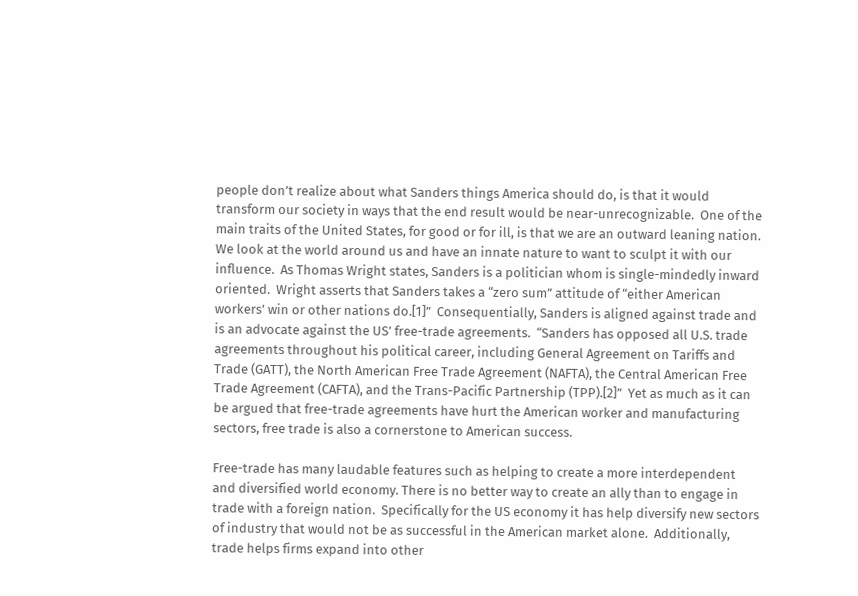people don’t realize about what Sanders things America should do, is that it would transform our society in ways that the end result would be near-unrecognizable.  One of the main traits of the United States, for good or for ill, is that we are an outward leaning nation.  We look at the world around us and have an innate nature to want to sculpt it with our influence.  As Thomas Wright states, Sanders is a politician whom is single-mindedly inward oriented.  Wright asserts that Sanders takes a “zero sum” attitude of “either American workers’ win or other nations do.[1]”  Consequentially, Sanders is aligned against trade and is an advocate against the US’ free-trade agreements.  “Sanders has opposed all U.S. trade agreements throughout his political career, including General Agreement on Tariffs and Trade (GATT), the North American Free Trade Agreement (NAFTA), the Central American Free Trade Agreement (CAFTA), and the Trans-Pacific Partnership (TPP).[2]”  Yet as much as it can be argued that free-trade agreements have hurt the American worker and manufacturing sectors, free trade is also a cornerstone to American success.

Free-trade has many laudable features such as helping to create a more interdependent and diversified world economy. There is no better way to create an ally than to engage in trade with a foreign nation.  Specifically for the US economy it has help diversify new sectors of industry that would not be as successful in the American market alone.  Additionally, trade helps firms expand into other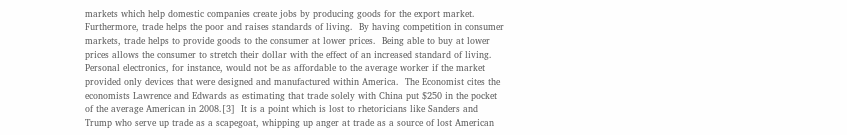markets which help domestic companies create jobs by producing goods for the export market.  Furthermore, trade helps the poor and raises standards of living.  By having competition in consumer markets, trade helps to provide goods to the consumer at lower prices.  Being able to buy at lower prices allows the consumer to stretch their dollar with the effect of an increased standard of living.  Personal electronics, for instance, would not be as affordable to the average worker if the market provided only devices that were designed and manufactured within America.  The Economist cites the economists Lawrence and Edwards as estimating that trade solely with China put $250 in the pocket of the average American in 2008.[3]  It is a point which is lost to rhetoricians like Sanders and Trump who serve up trade as a scapegoat, whipping up anger at trade as a source of lost American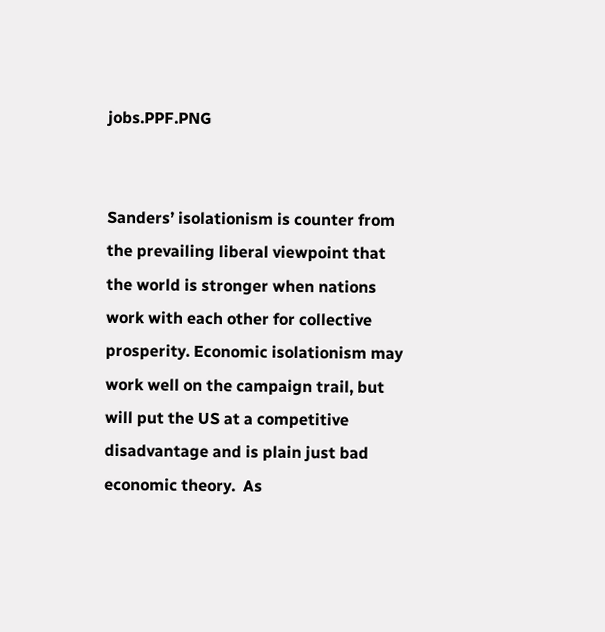jobs.PPF.PNG


Sanders’ isolationism is counter from the prevailing liberal viewpoint that the world is stronger when nations work with each other for collective prosperity. Economic isolationism may work well on the campaign trail, but will put the US at a competitive disadvantage and is plain just bad economic theory.  As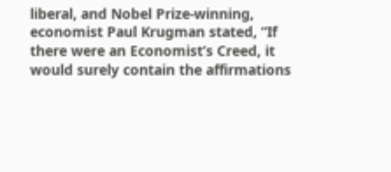liberal, and Nobel Prize-winning, economist Paul Krugman stated, “If there were an Economist’s Creed, it would surely contain the affirmations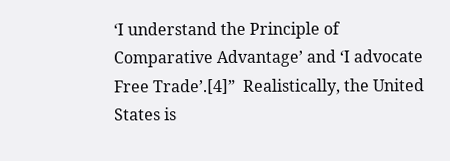‘I understand the Principle of Comparative Advantage’ and ‘I advocate Free Trade’.[4]”  Realistically, the United States is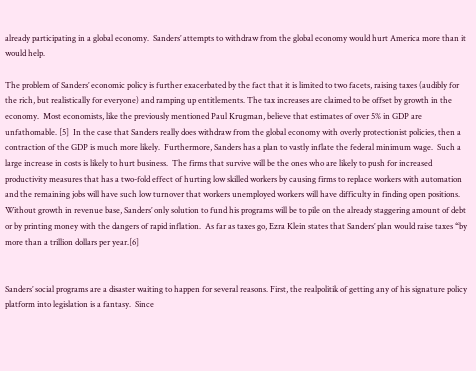already participating in a global economy.  Sanders’ attempts to withdraw from the global economy would hurt America more than it would help.

The problem of Sanders’ economic policy is further exacerbated by the fact that it is limited to two facets, raising taxes (audibly for the rich, but realistically for everyone) and ramping up entitlements. The tax increases are claimed to be offset by growth in the economy.  Most economists, like the previously mentioned Paul Krugman, believe that estimates of over 5% in GDP are unfathomable. [5]  In the case that Sanders really does withdraw from the global economy with overly protectionist policies, then a contraction of the GDP is much more likely.  Furthermore, Sanders has a plan to vastly inflate the federal minimum wage.  Such a large increase in costs is likely to hurt business.  The firms that survive will be the ones who are likely to push for increased productivity measures that has a two-fold effect of hurting low skilled workers by causing firms to replace workers with automation and the remaining jobs will have such low turnover that workers unemployed workers will have difficulty in finding open positions.  Without growth in revenue base, Sanders’ only solution to fund his programs will be to pile on the already staggering amount of debt or by printing money with the dangers of rapid inflation.  As far as taxes go, Ezra Klein states that Sanders’ plan would raise taxes “by more than a trillion dollars per year.[6]


Sanders’ social programs are a disaster waiting to happen for several reasons. First, the realpolitik of getting any of his signature policy platform into legislation is a fantasy.  Since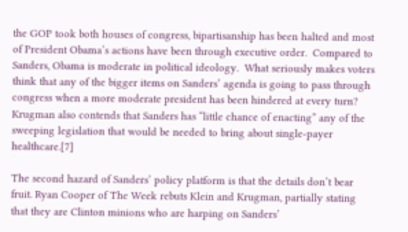the GOP took both houses of congress, bipartisanship has been halted and most of President Obama’s actions have been through executive order.  Compared to Sanders, Obama is moderate in political ideology.  What seriously makes voters think that any of the bigger items on Sanders’ agenda is going to pass through congress when a more moderate president has been hindered at every turn?  Krugman also contends that Sanders has “little chance of enacting” any of the sweeping legislation that would be needed to bring about single-payer healthcare.[7]

The second hazard of Sanders’ policy platform is that the details don’t bear fruit. Ryan Cooper of The Week rebuts Klein and Krugman, partially stating that they are Clinton minions who are harping on Sanders’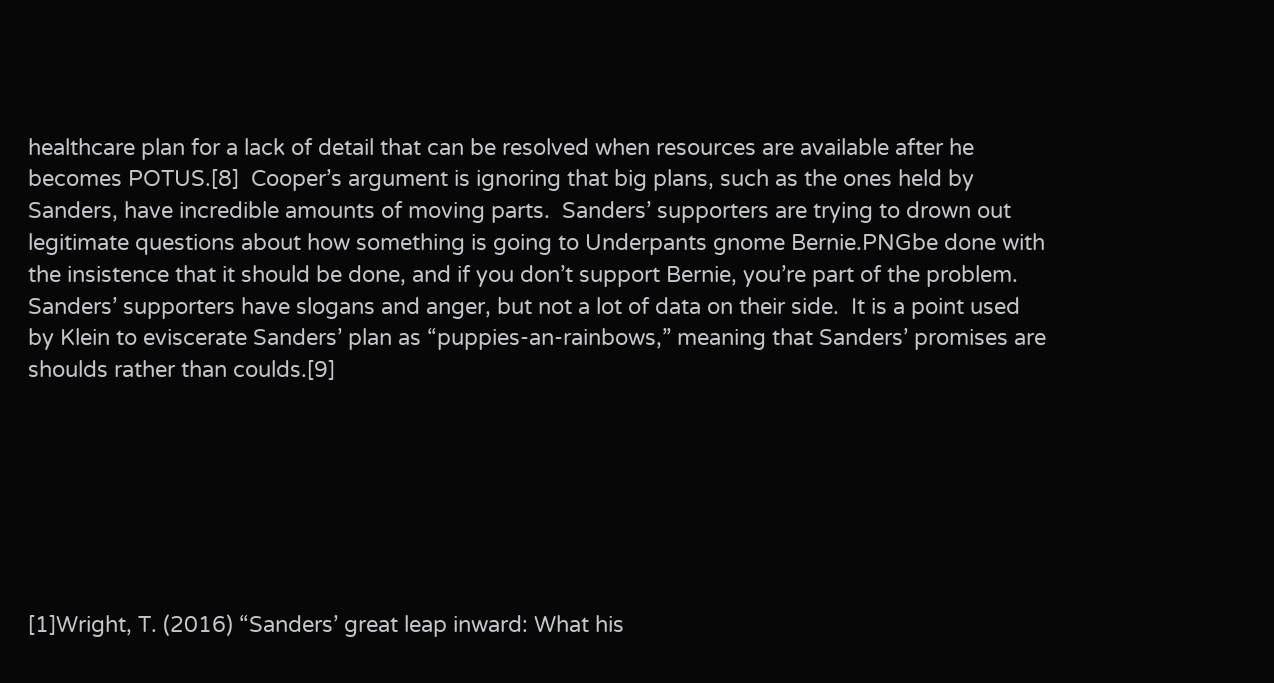healthcare plan for a lack of detail that can be resolved when resources are available after he becomes POTUS.[8]  Cooper’s argument is ignoring that big plans, such as the ones held by Sanders, have incredible amounts of moving parts.  Sanders’ supporters are trying to drown out legitimate questions about how something is going to Underpants gnome Bernie.PNGbe done with the insistence that it should be done, and if you don’t support Bernie, you’re part of the problem.  Sanders’ supporters have slogans and anger, but not a lot of data on their side.  It is a point used by Klein to eviscerate Sanders’ plan as “puppies-an-rainbows,” meaning that Sanders’ promises are shoulds rather than coulds.[9]







[1]Wright, T. (2016) “Sanders’ great leap inward: What his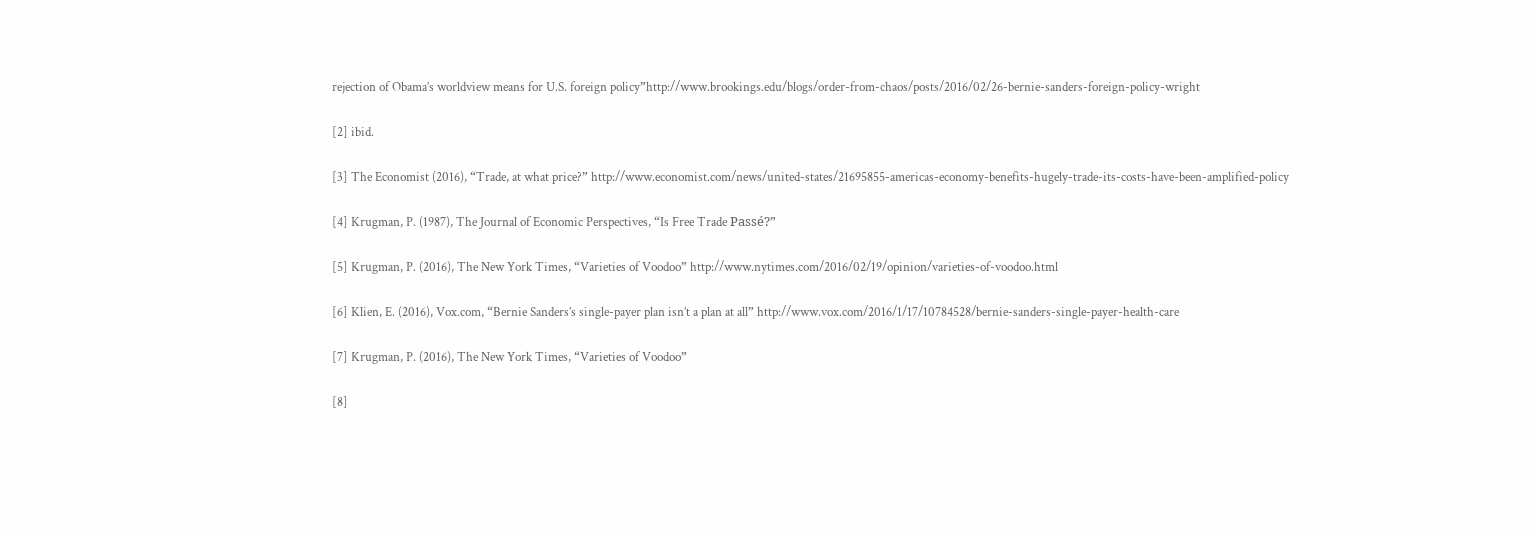rejection of Obama’s worldview means for U.S. foreign policy”http://www.brookings.edu/blogs/order-from-chaos/posts/2016/02/26-bernie-sanders-foreign-policy-wright

[2] ibid.

[3] The Economist (2016), “Trade, at what price?” http://www.economist.com/news/united-states/21695855-americas-economy-benefits-hugely-trade-its-costs-have-been-amplified-policy

[4] Krugman, P. (1987), The Journal of Economic Perspectives, “Is Free Trade Passé?”

[5] Krugman, P. (2016), The New York Times, “Varieties of Voodoo” http://www.nytimes.com/2016/02/19/opinion/varieties-of-voodoo.html

[6] Klien, E. (2016), Vox.com, “Bernie Sanders’s single-payer plan isn’t a plan at all” http://www.vox.com/2016/1/17/10784528/bernie-sanders-single-payer-health-care

[7] Krugman, P. (2016), The New York Times, “Varieties of Voodoo”

[8]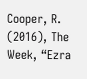Cooper, R. (2016), The Week, “Ezra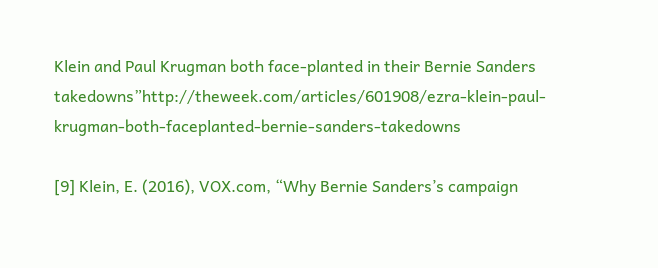Klein and Paul Krugman both face-planted in their Bernie Sanders takedowns”http://theweek.com/articles/601908/ezra-klein-paul-krugman-both-faceplanted-bernie-sanders-takedowns

[9] Klein, E. (2016), VOX.com, “Why Bernie Sanders’s campaign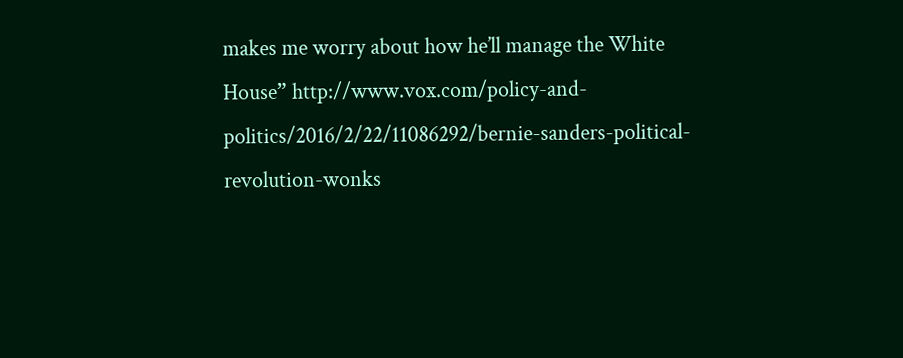makes me worry about how he’ll manage the White House” http://www.vox.com/policy-and-politics/2016/2/22/11086292/bernie-sanders-political-revolution-wonks